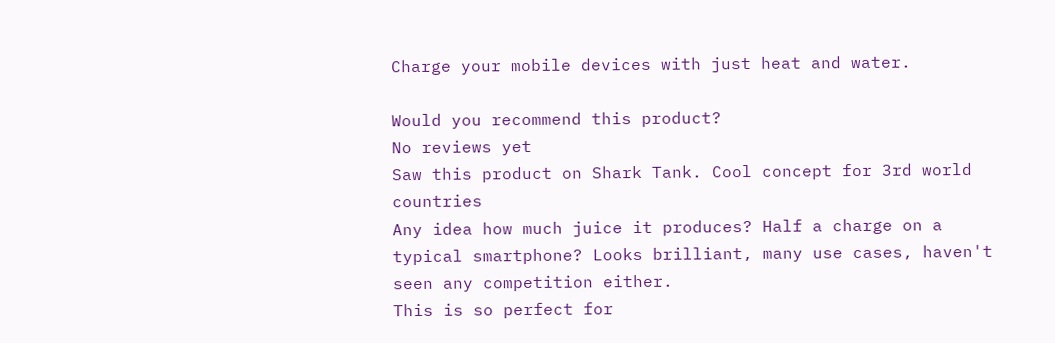Charge your mobile devices with just heat and water.

Would you recommend this product?
No reviews yet
Saw this product on Shark Tank. Cool concept for 3rd world countries
Any idea how much juice it produces? Half a charge on a typical smartphone? Looks brilliant, many use cases, haven't seen any competition either.
This is so perfect for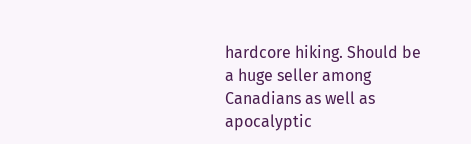hardcore hiking. Should be a huge seller among Canadians as well as apocalyptic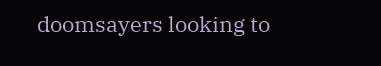doomsayers looking to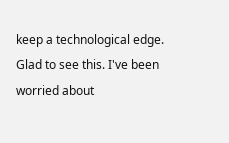keep a technological edge.
Glad to see this. I've been worried about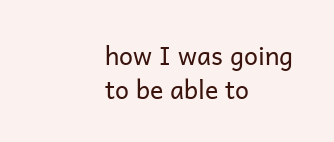how I was going to be able to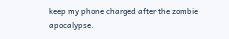keep my phone charged after the zombie apocalypse.